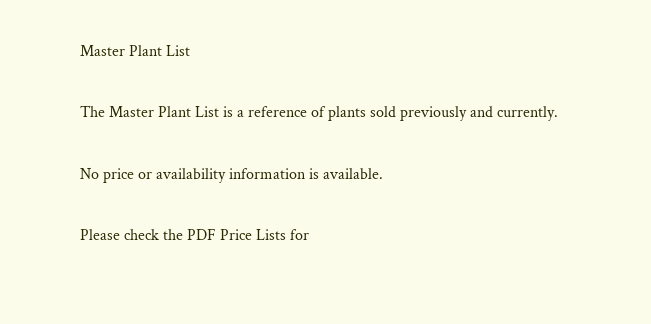Master Plant List

The Master Plant List is a reference of plants sold previously and currently.

No price or availability information is available.

Please check the PDF Price Lists for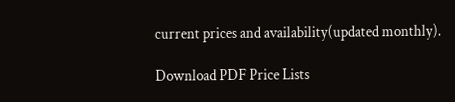current prices and availability(updated monthly).

Download PDF Price Lists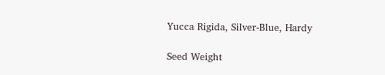Yucca Rigida, Silver-Blue, Hardy

Seed Weight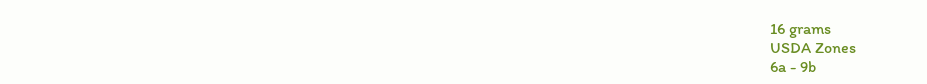16 grams
USDA Zones
6a - 9b